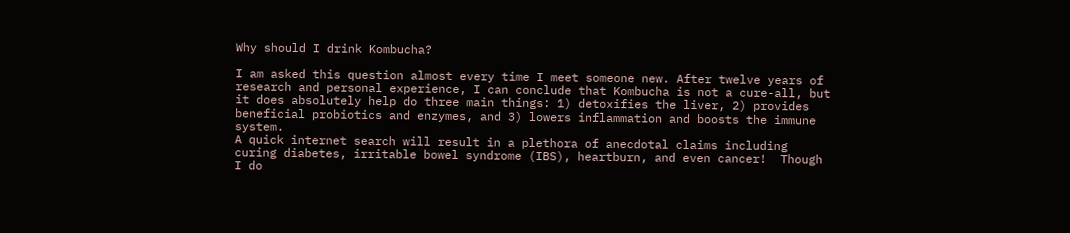Why should I drink Kombucha?

I am asked this question almost every time I meet someone new. After twelve years of research and personal experience, I can conclude that Kombucha is not a cure-all, but it does absolutely help do three main things: 1) detoxifies the liver, 2) provides beneficial probiotics and enzymes, and 3) lowers inflammation and boosts the immune system.
A quick internet search will result in a plethora of anecdotal claims including curing diabetes, irritable bowel syndrome (IBS), heartburn, and even cancer!  Though I do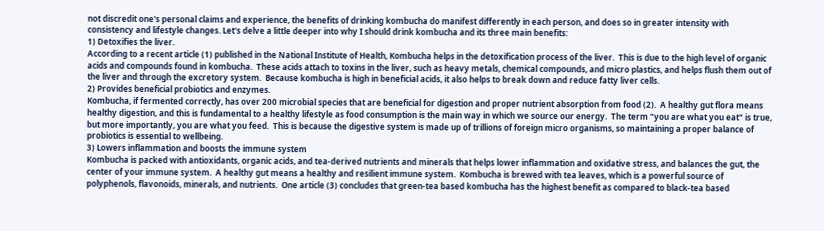not discredit one's personal claims and experience, the benefits of drinking kombucha do manifest differently in each person, and does so in greater intensity with consistency and lifestyle changes. Let's delve a little deeper into why I should drink kombucha and its three main benefits:
1) Detoxifies the liver.
According to a recent article (1) published in the National Institute of Health, Kombucha helps in the detoxification process of the liver.  This is due to the high level of organic acids and compounds found in kombucha.  These acids attach to toxins in the liver, such as heavy metals, chemical compounds, and micro plastics, and helps flush them out of the liver and through the excretory system.  Because kombucha is high in beneficial acids, it also helps to break down and reduce fatty liver cells.
2) Provides beneficial probiotics and enzymes.
Kombucha, if fermented correctly, has over 200 microbial species that are beneficial for digestion and proper nutrient absorption from food (2).  A healthy gut flora means healthy digestion, and this is fundamental to a healthy lifestyle as food consumption is the main way in which we source our energy.  The term "you are what you eat" is true, but more importantly, you are what you feed.  This is because the digestive system is made up of trillions of foreign micro organisms, so maintaining a proper balance of probiotics is essential to wellbeing.
3) Lowers inflammation and boosts the immune system
Kombucha is packed with antioxidants, organic acids, and tea-derived nutrients and minerals that helps lower inflammation and oxidative stress, and balances the gut, the center of your immune system.  A healthy gut means a healthy and resilient immune system.  Kombucha is brewed with tea leaves, which is a powerful source of polyphenols, flavonoids, minerals, and nutrients.  One article (3) concludes that green-tea based kombucha has the highest benefit as compared to black-tea based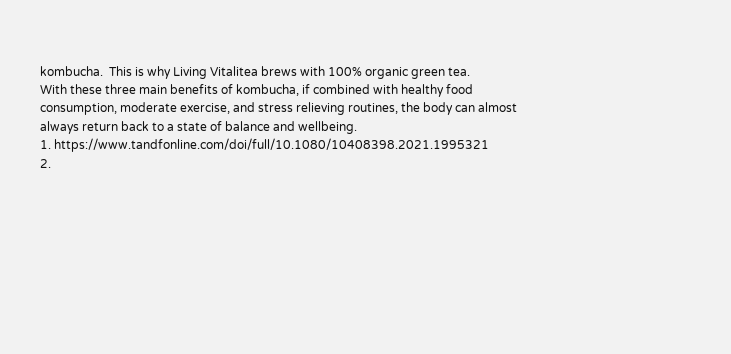kombucha.  This is why Living Vitalitea brews with 100% organic green tea.
With these three main benefits of kombucha, if combined with healthy food consumption, moderate exercise, and stress relieving routines, the body can almost always return back to a state of balance and wellbeing.
1. https://www.tandfonline.com/doi/full/10.1080/10408398.2021.1995321
2.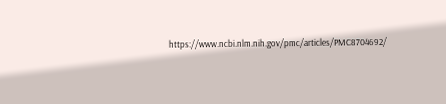https://www.ncbi.nlm.nih.gov/pmc/articles/PMC8704692/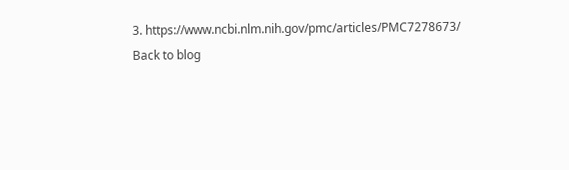3. https://www.ncbi.nlm.nih.gov/pmc/articles/PMC7278673/
Back to blog